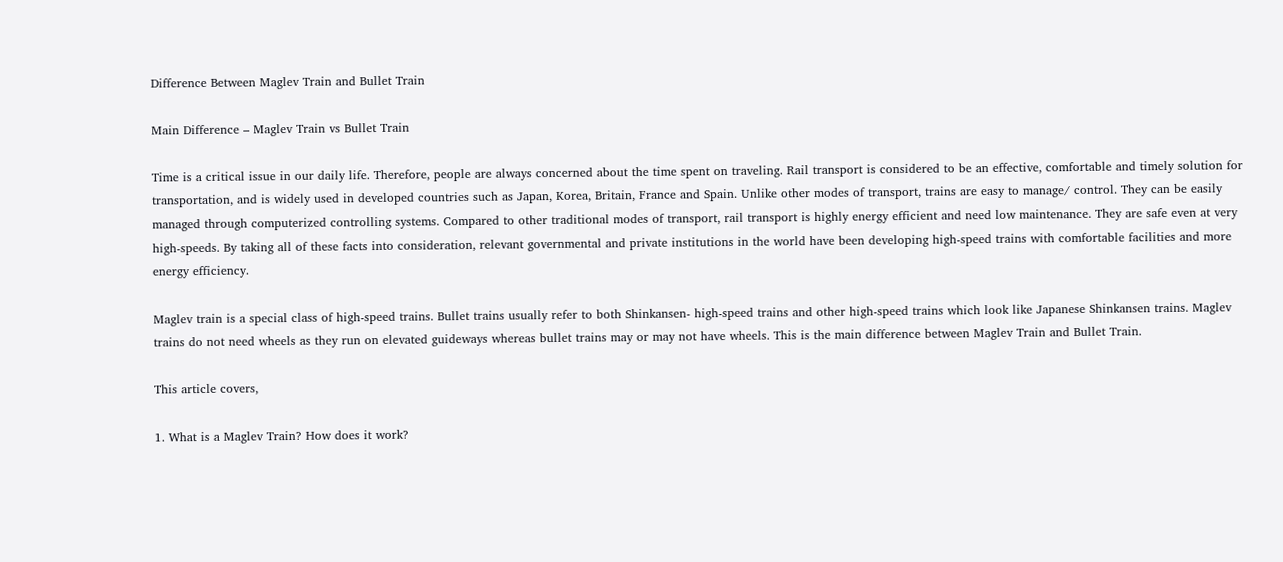Difference Between Maglev Train and Bullet Train

Main Difference – Maglev Train vs Bullet Train

Time is a critical issue in our daily life. Therefore, people are always concerned about the time spent on traveling. Rail transport is considered to be an effective, comfortable and timely solution for transportation, and is widely used in developed countries such as Japan, Korea, Britain, France and Spain. Unlike other modes of transport, trains are easy to manage/ control. They can be easily managed through computerized controlling systems. Compared to other traditional modes of transport, rail transport is highly energy efficient and need low maintenance. They are safe even at very high-speeds. By taking all of these facts into consideration, relevant governmental and private institutions in the world have been developing high-speed trains with comfortable facilities and more energy efficiency.

Maglev train is a special class of high-speed trains. Bullet trains usually refer to both Shinkansen- high-speed trains and other high-speed trains which look like Japanese Shinkansen trains. Maglev trains do not need wheels as they run on elevated guideways whereas bullet trains may or may not have wheels. This is the main difference between Maglev Train and Bullet Train.

This article covers,

1. What is a Maglev Train? How does it work?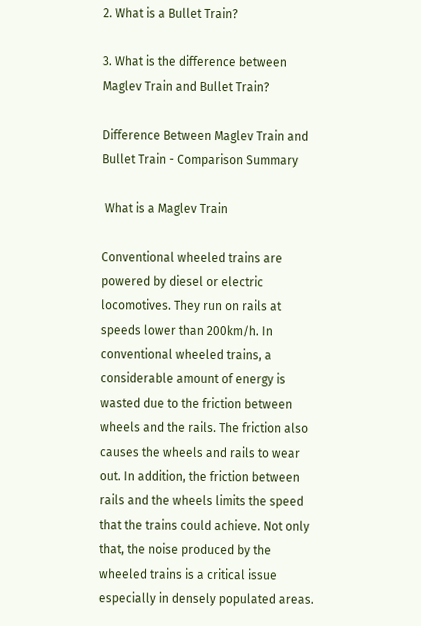2. What is a Bullet Train?

3. What is the difference between Maglev Train and Bullet Train?

Difference Between Maglev Train and Bullet Train - Comparison Summary

 What is a Maglev Train

Conventional wheeled trains are powered by diesel or electric locomotives. They run on rails at speeds lower than 200km/h. In conventional wheeled trains, a considerable amount of energy is wasted due to the friction between wheels and the rails. The friction also causes the wheels and rails to wear out. In addition, the friction between rails and the wheels limits the speed that the trains could achieve. Not only that, the noise produced by the wheeled trains is a critical issue especially in densely populated areas.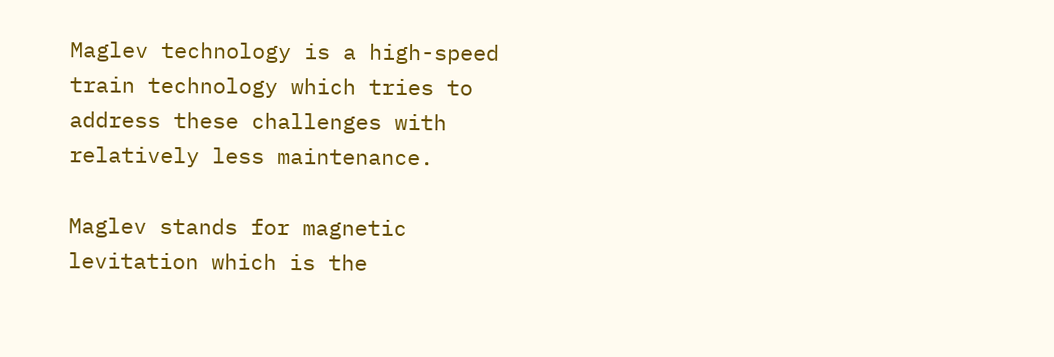Maglev technology is a high-speed train technology which tries to address these challenges with relatively less maintenance.

Maglev stands for magnetic levitation which is the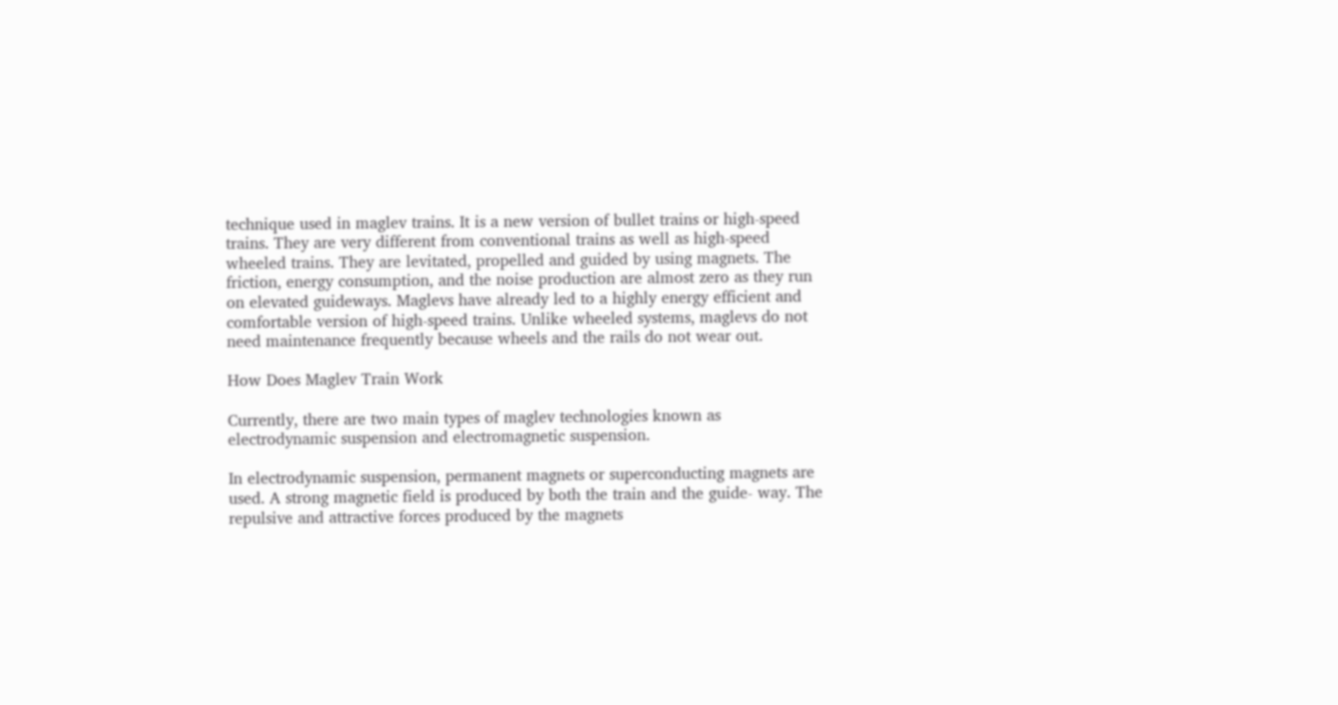technique used in maglev trains. It is a new version of bullet trains or high-speed trains. They are very different from conventional trains as well as high-speed wheeled trains. They are levitated, propelled and guided by using magnets. The friction, energy consumption, and the noise production are almost zero as they run on elevated guideways. Maglevs have already led to a highly energy efficient and comfortable version of high-speed trains. Unlike wheeled systems, maglevs do not need maintenance frequently because wheels and the rails do not wear out.

How Does Maglev Train Work

Currently, there are two main types of maglev technologies known as electrodynamic suspension and electromagnetic suspension.

In electrodynamic suspension, permanent magnets or superconducting magnets are used. A strong magnetic field is produced by both the train and the guide- way. The repulsive and attractive forces produced by the magnets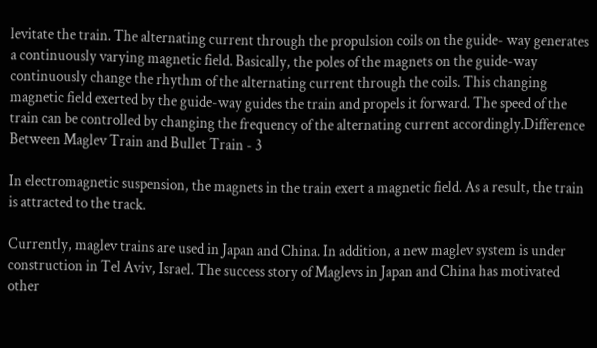levitate the train. The alternating current through the propulsion coils on the guide- way generates a continuously varying magnetic field. Basically, the poles of the magnets on the guide-way continuously change the rhythm of the alternating current through the coils. This changing magnetic field exerted by the guide-way guides the train and propels it forward. The speed of the train can be controlled by changing the frequency of the alternating current accordingly.Difference Between Maglev Train and Bullet Train - 3

In electromagnetic suspension, the magnets in the train exert a magnetic field. As a result, the train is attracted to the track.

Currently, maglev trains are used in Japan and China. In addition, a new maglev system is under construction in Tel Aviv, Israel. The success story of Maglevs in Japan and China has motivated other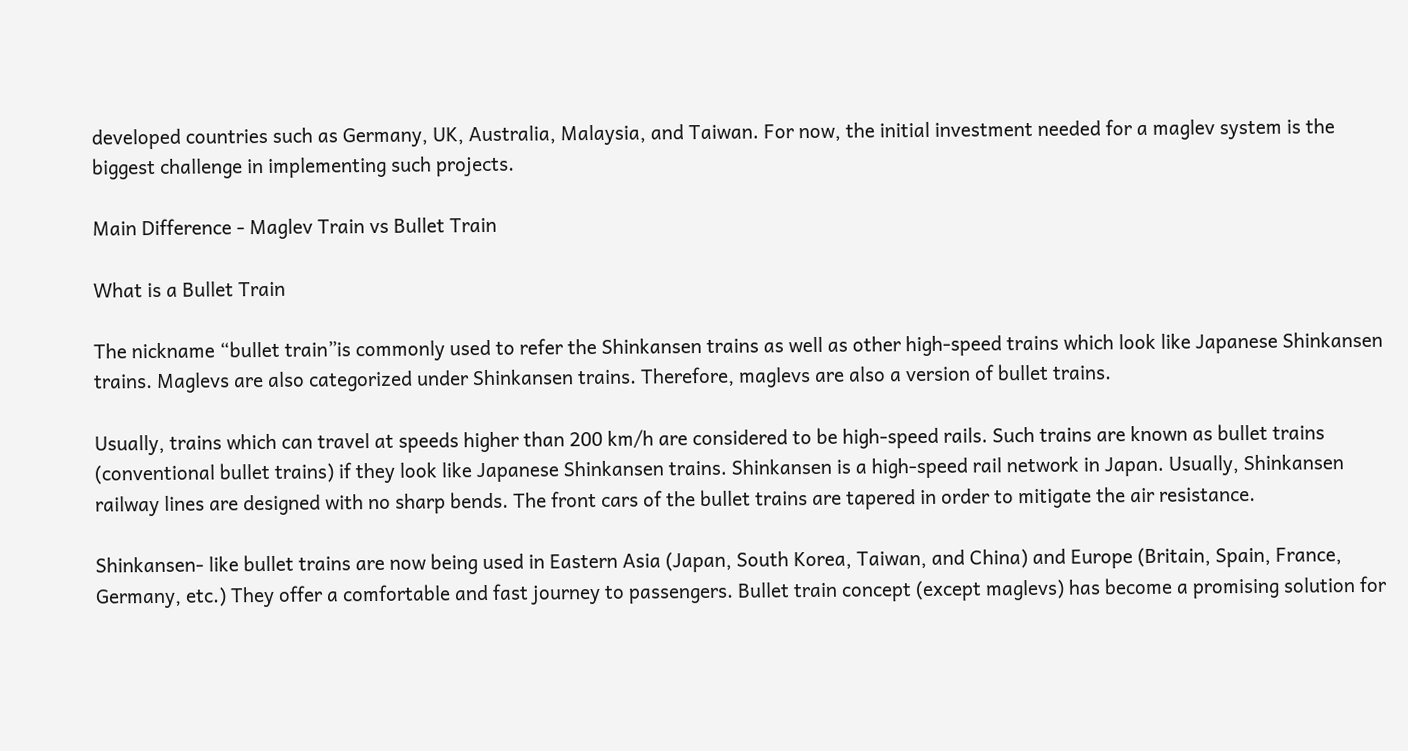developed countries such as Germany, UK, Australia, Malaysia, and Taiwan. For now, the initial investment needed for a maglev system is the biggest challenge in implementing such projects.

Main Difference - Maglev Train vs Bullet Train

What is a Bullet Train

The nickname “bullet train”is commonly used to refer the Shinkansen trains as well as other high-speed trains which look like Japanese Shinkansen trains. Maglevs are also categorized under Shinkansen trains. Therefore, maglevs are also a version of bullet trains.

Usually, trains which can travel at speeds higher than 200 km/h are considered to be high-speed rails. Such trains are known as bullet trains (conventional bullet trains) if they look like Japanese Shinkansen trains. Shinkansen is a high-speed rail network in Japan. Usually, Shinkansen railway lines are designed with no sharp bends. The front cars of the bullet trains are tapered in order to mitigate the air resistance.

Shinkansen- like bullet trains are now being used in Eastern Asia (Japan, South Korea, Taiwan, and China) and Europe (Britain, Spain, France, Germany, etc.) They offer a comfortable and fast journey to passengers. Bullet train concept (except maglevs) has become a promising solution for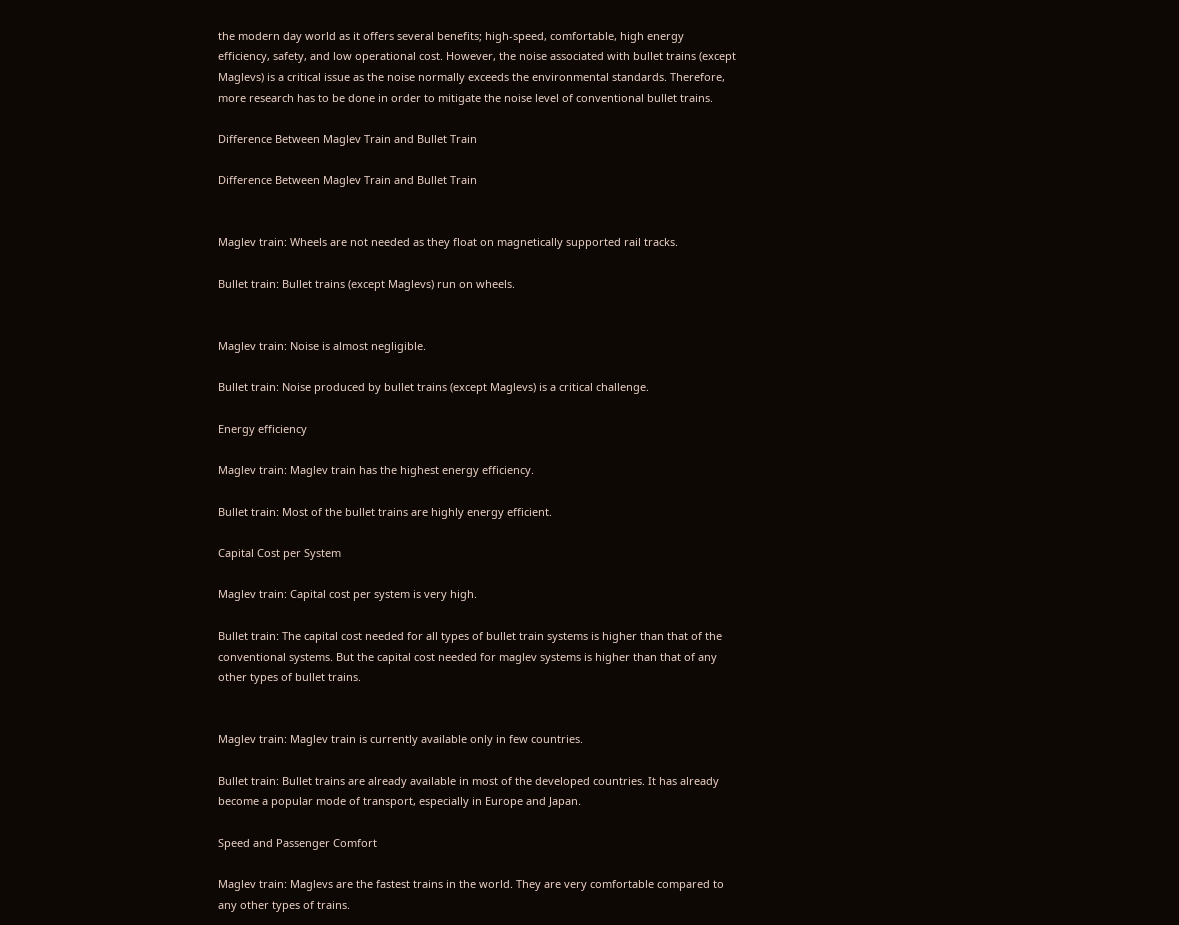the modern day world as it offers several benefits; high-speed, comfortable, high energy efficiency, safety, and low operational cost. However, the noise associated with bullet trains (except Maglevs) is a critical issue as the noise normally exceeds the environmental standards. Therefore, more research has to be done in order to mitigate the noise level of conventional bullet trains.

Difference Between Maglev Train and Bullet Train

Difference Between Maglev Train and Bullet Train


Maglev train: Wheels are not needed as they float on magnetically supported rail tracks.

Bullet train: Bullet trains (except Maglevs) run on wheels.


Maglev train: Noise is almost negligible.

Bullet train: Noise produced by bullet trains (except Maglevs) is a critical challenge.

Energy efficiency

Maglev train: Maglev train has the highest energy efficiency.

Bullet train: Most of the bullet trains are highly energy efficient.

Capital Cost per System

Maglev train: Capital cost per system is very high.

Bullet train: The capital cost needed for all types of bullet train systems is higher than that of the conventional systems. But the capital cost needed for maglev systems is higher than that of any other types of bullet trains.


Maglev train: Maglev train is currently available only in few countries.

Bullet train: Bullet trains are already available in most of the developed countries. It has already become a popular mode of transport, especially in Europe and Japan.

Speed and Passenger Comfort

Maglev train: Maglevs are the fastest trains in the world. They are very comfortable compared to any other types of trains.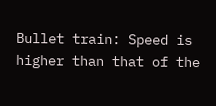Bullet train: Speed is higher than that of the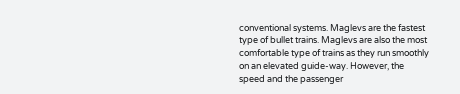conventional systems. Maglevs are the fastest type of bullet trains. Maglevs are also the most comfortable type of trains as they run smoothly on an elevated guide-way. However, the speed and the passenger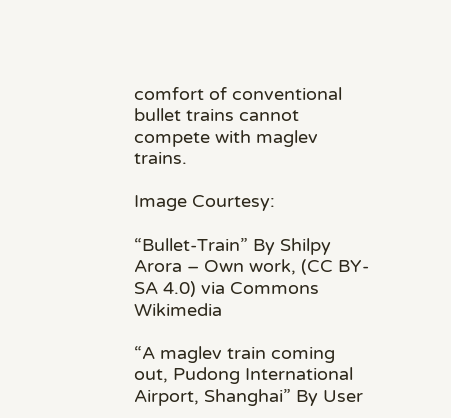comfort of conventional bullet trains cannot compete with maglev trains.

Image Courtesy:

“Bullet-Train” By Shilpy Arora – Own work, (CC BY-SA 4.0) via Commons Wikimedia

“A maglev train coming out, Pudong International Airport, Shanghai” By User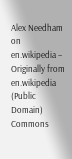Alex Needham  on en.wikipedia – Originally from en.wikipedia (Public Domain) Commons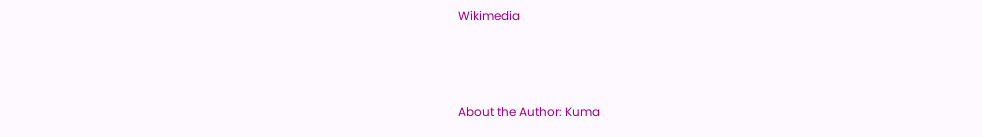Wikimedia



About the Author: Kuma